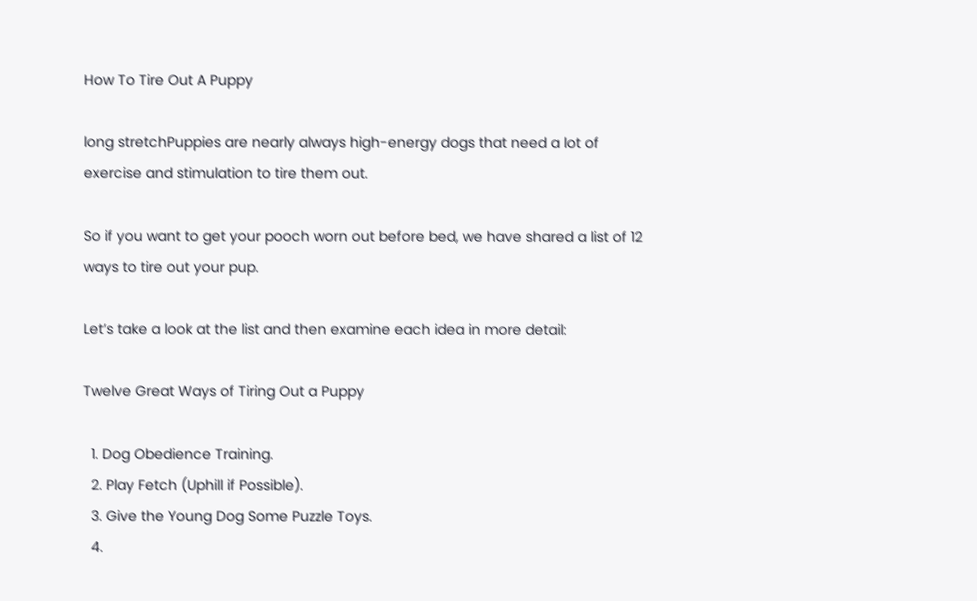How To Tire Out A Puppy

long stretchPuppies are nearly always high-energy dogs that need a lot of exercise and stimulation to tire them out.

So if you want to get your pooch worn out before bed, we have shared a list of 12 ways to tire out your pup.

Let’s take a look at the list and then examine each idea in more detail:

Twelve Great Ways of Tiring Out a Puppy

  1. Dog Obedience Training.
  2. Play Fetch (Uphill if Possible).
  3. Give the Young Dog Some Puzzle Toys.
  4.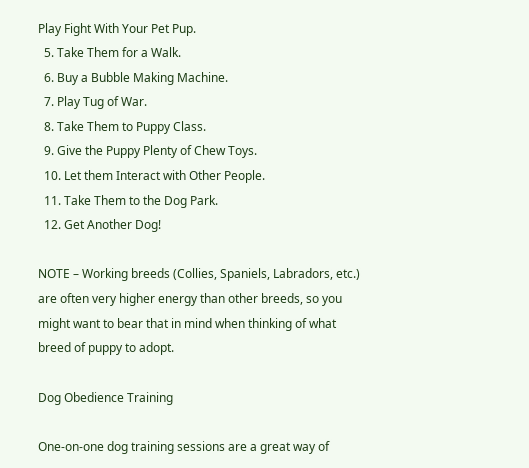Play Fight With Your Pet Pup.
  5. Take Them for a Walk.
  6. Buy a Bubble Making Machine.
  7. Play Tug of War.
  8. Take Them to Puppy Class.
  9. Give the Puppy Plenty of Chew Toys.
  10. Let them Interact with Other People.
  11. Take Them to the Dog Park.
  12. Get Another Dog!

NOTE – Working breeds (Collies, Spaniels, Labradors, etc.) are often very higher energy than other breeds, so you might want to bear that in mind when thinking of what breed of puppy to adopt.

Dog Obedience Training

One-on-one dog training sessions are a great way of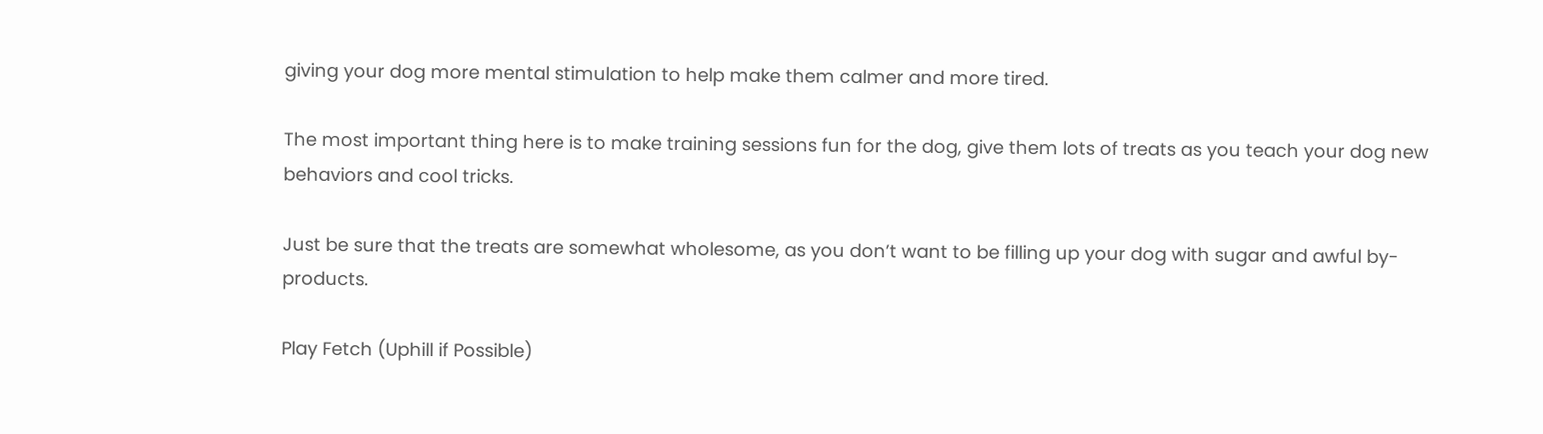giving your dog more mental stimulation to help make them calmer and more tired.

The most important thing here is to make training sessions fun for the dog, give them lots of treats as you teach your dog new behaviors and cool tricks.

Just be sure that the treats are somewhat wholesome, as you don’t want to be filling up your dog with sugar and awful by-products.

Play Fetch (Uphill if Possible)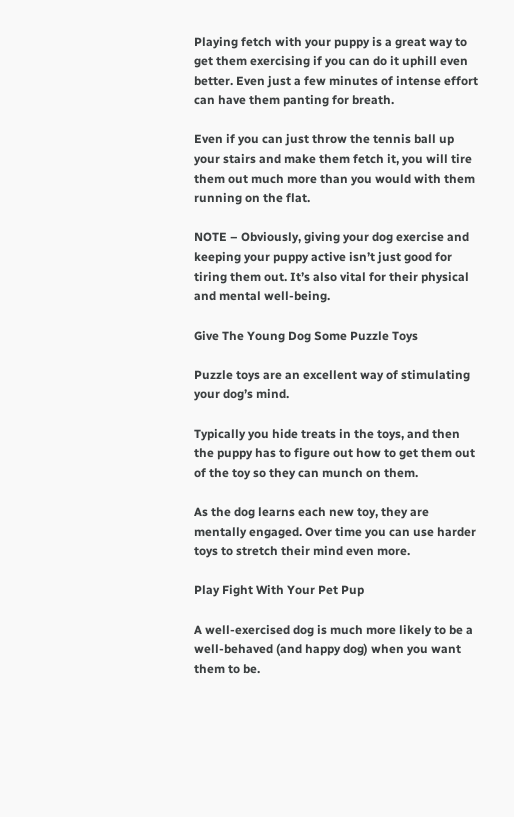Playing fetch with your puppy is a great way to get them exercising if you can do it uphill even better. Even just a few minutes of intense effort can have them panting for breath.

Even if you can just throw the tennis ball up your stairs and make them fetch it, you will tire them out much more than you would with them running on the flat.

NOTE – Obviously, giving your dog exercise and keeping your puppy active isn’t just good for tiring them out. It’s also vital for their physical and mental well-being.

Give The Young Dog Some Puzzle Toys

Puzzle toys are an excellent way of stimulating your dog’s mind.

Typically you hide treats in the toys, and then the puppy has to figure out how to get them out of the toy so they can munch on them.

As the dog learns each new toy, they are mentally engaged. Over time you can use harder toys to stretch their mind even more.

Play Fight With Your Pet Pup

A well-exercised dog is much more likely to be a well-behaved (and happy dog) when you want them to be.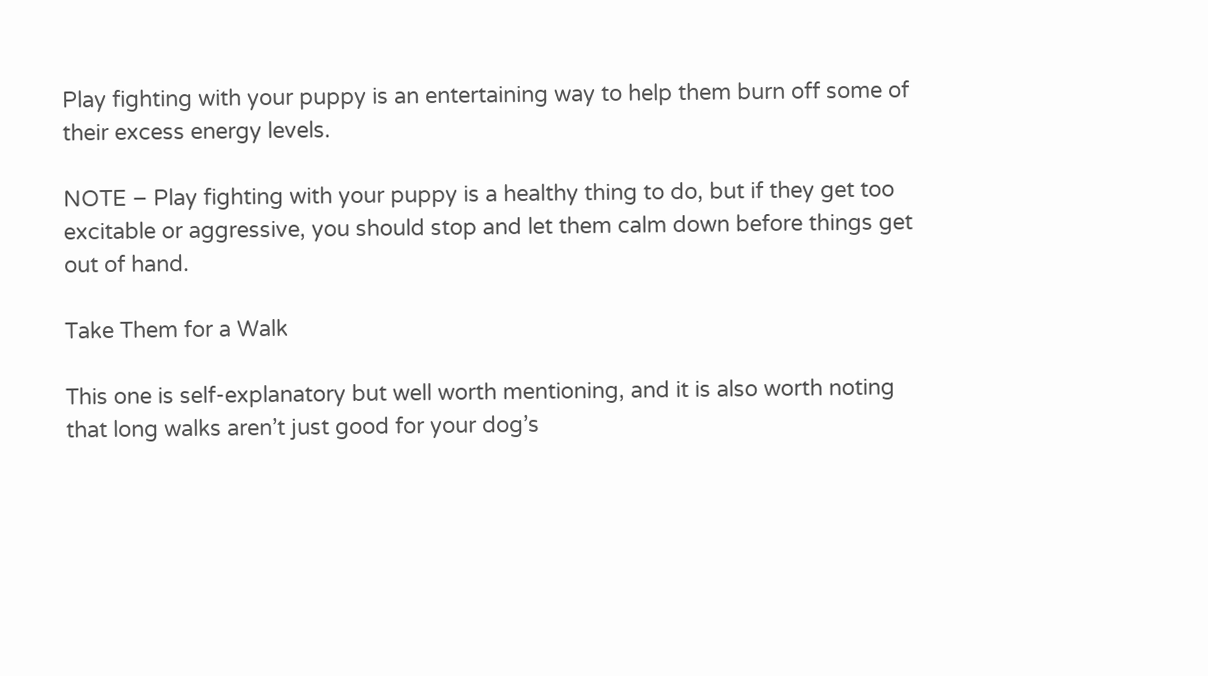Play fighting with your puppy is an entertaining way to help them burn off some of their excess energy levels.

NOTE – Play fighting with your puppy is a healthy thing to do, but if they get too excitable or aggressive, you should stop and let them calm down before things get out of hand.

Take Them for a Walk

This one is self-explanatory but well worth mentioning, and it is also worth noting that long walks aren’t just good for your dog’s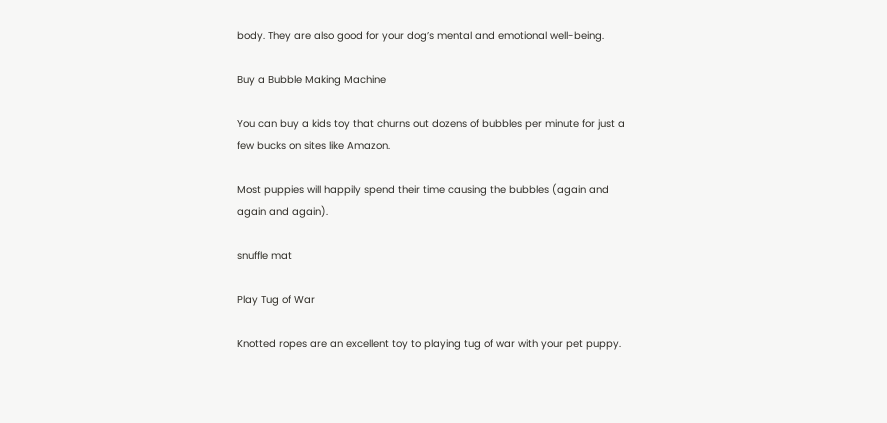body. They are also good for your dog’s mental and emotional well-being.

Buy a Bubble Making Machine

You can buy a kids toy that churns out dozens of bubbles per minute for just a few bucks on sites like Amazon.

Most puppies will happily spend their time causing the bubbles (again and again and again).

snuffle mat

Play Tug of War

Knotted ropes are an excellent toy to playing tug of war with your pet puppy.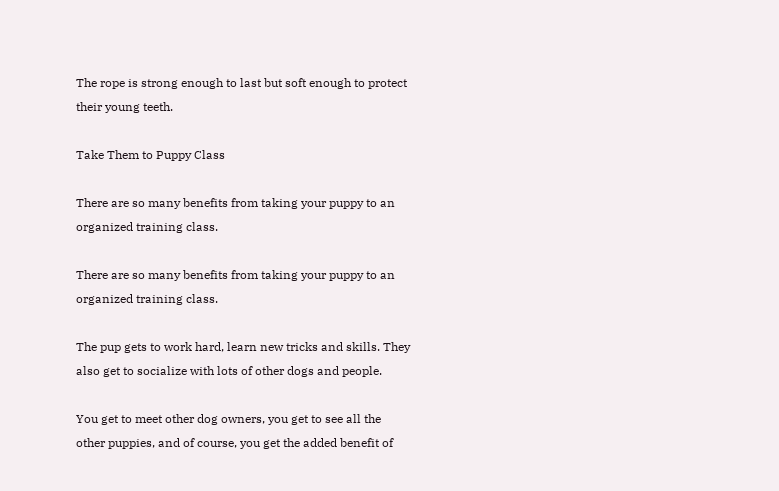The rope is strong enough to last but soft enough to protect their young teeth.

Take Them to Puppy Class

There are so many benefits from taking your puppy to an organized training class.

There are so many benefits from taking your puppy to an organized training class.

The pup gets to work hard, learn new tricks and skills. They also get to socialize with lots of other dogs and people.

You get to meet other dog owners, you get to see all the other puppies, and of course, you get the added benefit of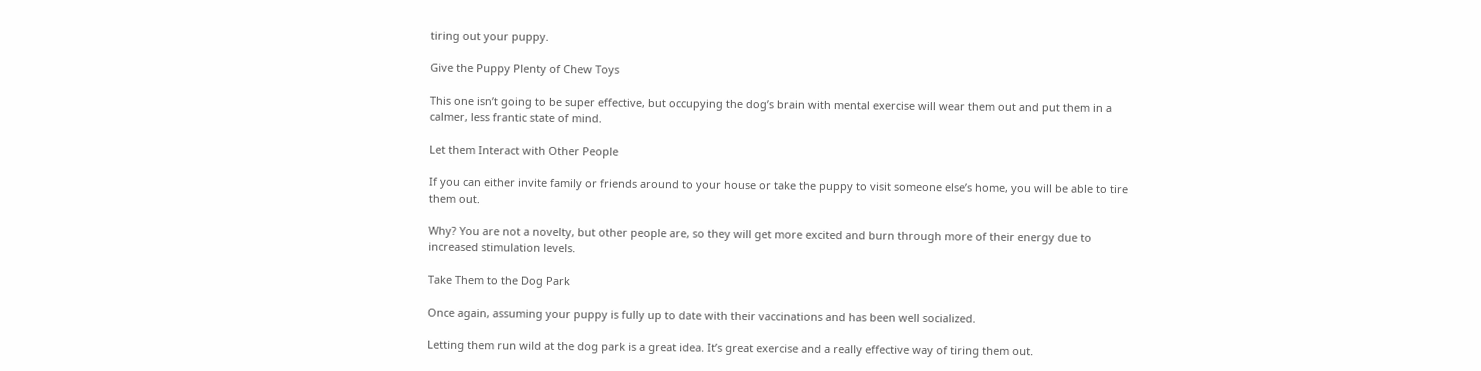tiring out your puppy.

Give the Puppy Plenty of Chew Toys

This one isn’t going to be super effective, but occupying the dog’s brain with mental exercise will wear them out and put them in a calmer, less frantic state of mind.

Let them Interact with Other People

If you can either invite family or friends around to your house or take the puppy to visit someone else’s home, you will be able to tire them out.

Why? You are not a novelty, but other people are, so they will get more excited and burn through more of their energy due to increased stimulation levels.

Take Them to the Dog Park

Once again, assuming your puppy is fully up to date with their vaccinations and has been well socialized.

Letting them run wild at the dog park is a great idea. It’s great exercise and a really effective way of tiring them out.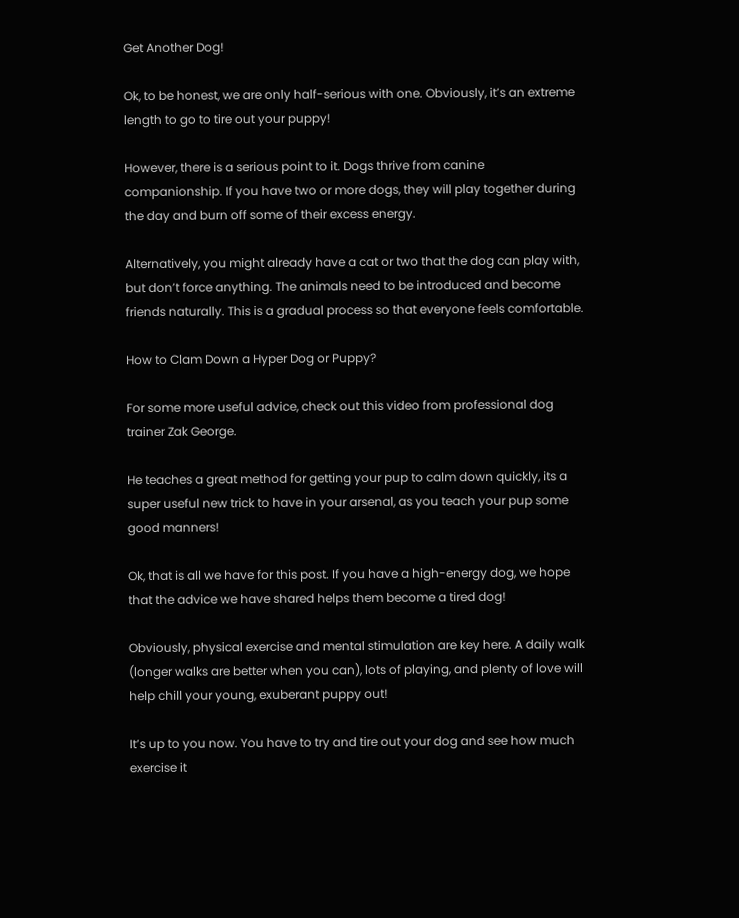Get Another Dog!

Ok, to be honest, we are only half-serious with one. Obviously, it’s an extreme length to go to tire out your puppy!

However, there is a serious point to it. Dogs thrive from canine companionship. If you have two or more dogs, they will play together during the day and burn off some of their excess energy.

Alternatively, you might already have a cat or two that the dog can play with, but don’t force anything. The animals need to be introduced and become friends naturally. This is a gradual process so that everyone feels comfortable.

How to Clam Down a Hyper Dog or Puppy?

For some more useful advice, check out this video from professional dog trainer Zak George.

He teaches a great method for getting your pup to calm down quickly, its a super useful new trick to have in your arsenal, as you teach your pup some good manners!

Ok, that is all we have for this post. If you have a high-energy dog, we hope that the advice we have shared helps them become a tired dog!

Obviously, physical exercise and mental stimulation are key here. A daily walk (longer walks are better when you can), lots of playing, and plenty of love will help chill your young, exuberant puppy out!

It’s up to you now. You have to try and tire out your dog and see how much exercise it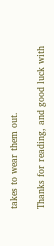takes to wear them out.

Thanks for reading, and good luck with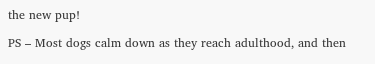the new pup!

PS – Most dogs calm down as they reach adulthood, and then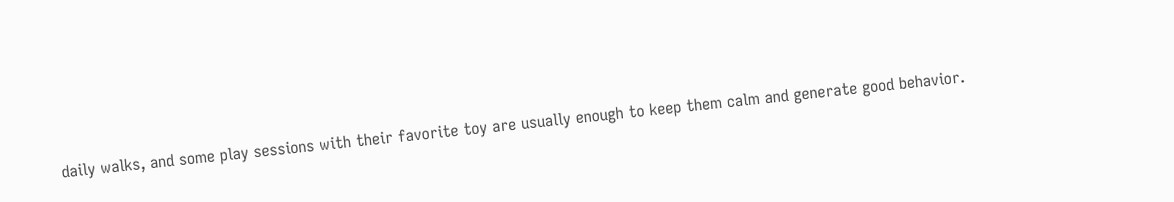daily walks, and some play sessions with their favorite toy are usually enough to keep them calm and generate good behavior.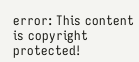error: This content is copyright protected!